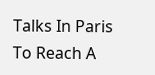Talks In Paris To Reach A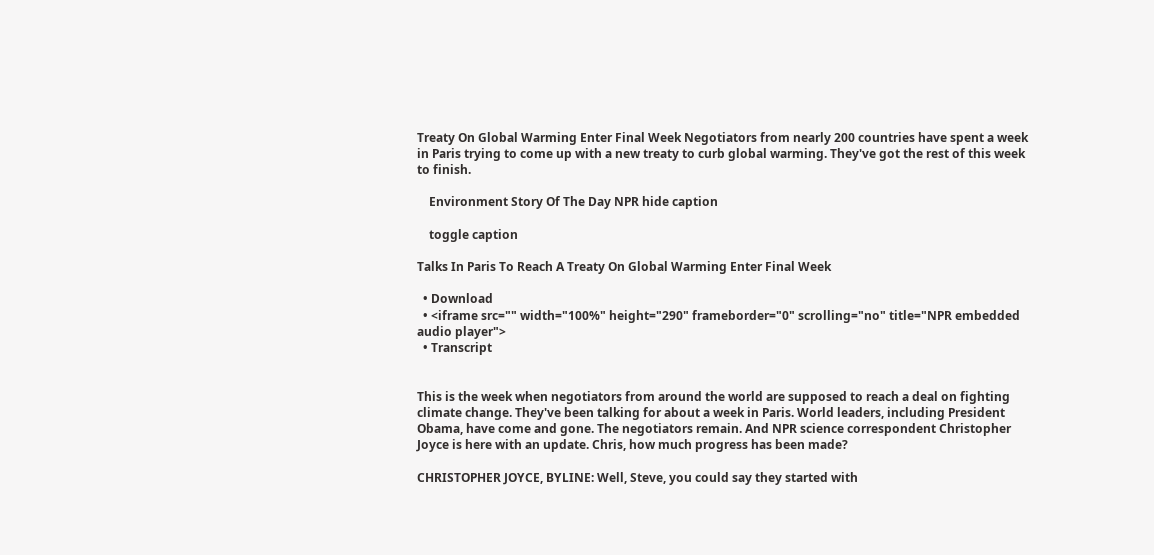Treaty On Global Warming Enter Final Week Negotiators from nearly 200 countries have spent a week in Paris trying to come up with a new treaty to curb global warming. They've got the rest of this week to finish.

    Environment Story Of The Day NPR hide caption

    toggle caption

Talks In Paris To Reach A Treaty On Global Warming Enter Final Week

  • Download
  • <iframe src="" width="100%" height="290" frameborder="0" scrolling="no" title="NPR embedded audio player">
  • Transcript


This is the week when negotiators from around the world are supposed to reach a deal on fighting climate change. They've been talking for about a week in Paris. World leaders, including President Obama, have come and gone. The negotiators remain. And NPR science correspondent Christopher Joyce is here with an update. Chris, how much progress has been made?

CHRISTOPHER JOYCE, BYLINE: Well, Steve, you could say they started with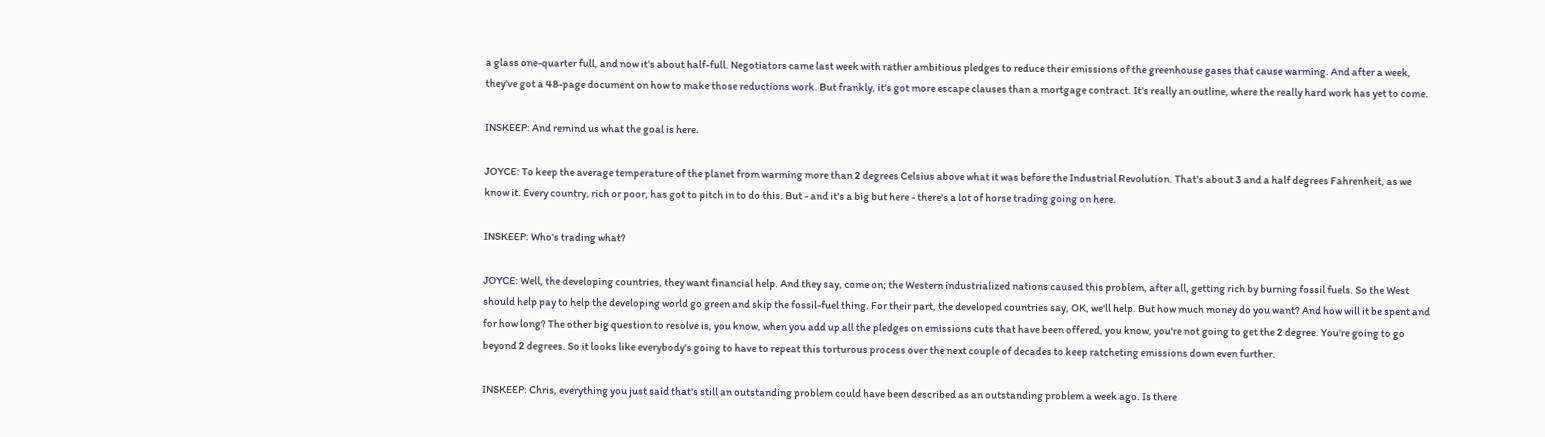a glass one-quarter full, and now it's about half-full. Negotiators came last week with rather ambitious pledges to reduce their emissions of the greenhouse gases that cause warming. And after a week, they've got a 48-page document on how to make those reductions work. But frankly, it's got more escape clauses than a mortgage contract. It's really an outline, where the really hard work has yet to come.

INSKEEP: And remind us what the goal is here.

JOYCE: To keep the average temperature of the planet from warming more than 2 degrees Celsius above what it was before the Industrial Revolution. That's about 3 and a half degrees Fahrenheit, as we know it. Every country, rich or poor, has got to pitch in to do this. But - and it's a big but here - there's a lot of horse trading going on here.

INSKEEP: Who's trading what?

JOYCE: Well, the developing countries, they want financial help. And they say, come on; the Western industrialized nations caused this problem, after all, getting rich by burning fossil fuels. So the West should help pay to help the developing world go green and skip the fossil-fuel thing. For their part, the developed countries say, OK, we'll help. But how much money do you want? And how will it be spent and for how long? The other big question to resolve is, you know, when you add up all the pledges on emissions cuts that have been offered, you know, you're not going to get the 2 degree. You're going to go beyond 2 degrees. So it looks like everybody's going to have to repeat this torturous process over the next couple of decades to keep ratcheting emissions down even further.

INSKEEP: Chris, everything you just said that's still an outstanding problem could have been described as an outstanding problem a week ago. Is there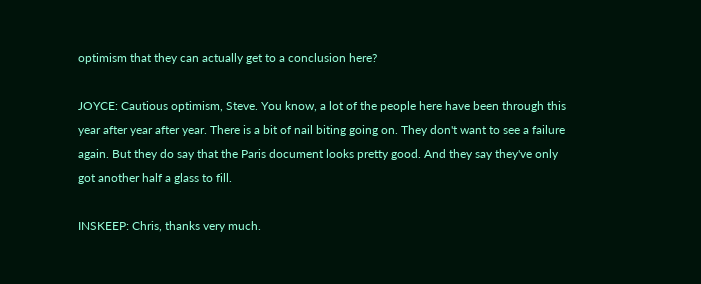optimism that they can actually get to a conclusion here?

JOYCE: Cautious optimism, Steve. You know, a lot of the people here have been through this year after year after year. There is a bit of nail biting going on. They don't want to see a failure again. But they do say that the Paris document looks pretty good. And they say they've only got another half a glass to fill.

INSKEEP: Chris, thanks very much.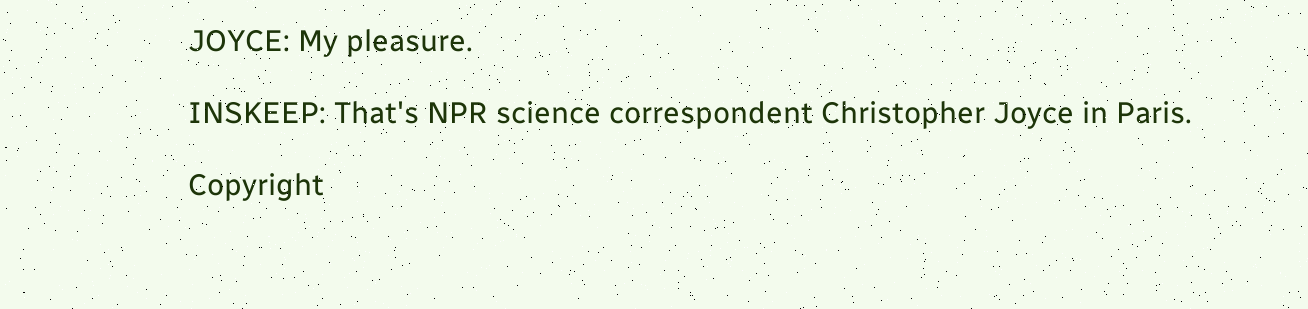JOYCE: My pleasure.

INSKEEP: That's NPR science correspondent Christopher Joyce in Paris.

Copyright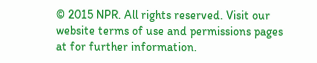© 2015 NPR. All rights reserved. Visit our website terms of use and permissions pages at for further information.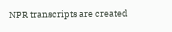NPR transcripts are created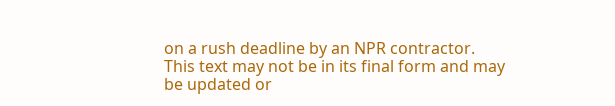on a rush deadline by an NPR contractor. This text may not be in its final form and may be updated or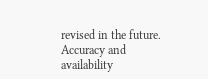revised in the future. Accuracy and availability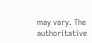may vary. The authoritative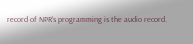record of NPR’s programming is the audio record.